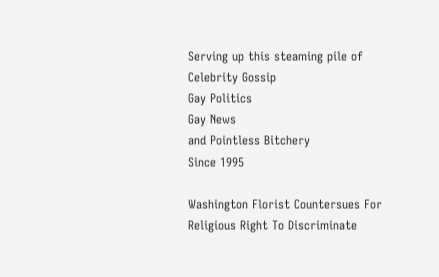Serving up this steaming pile of
Celebrity Gossip
Gay Politics
Gay News
and Pointless Bitchery
Since 1995

Washington Florist Countersues For Religious Right To Discriminate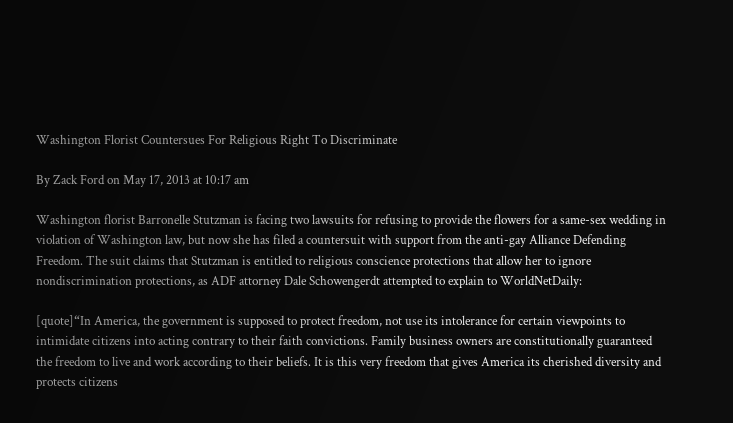Washington Florist Countersues For Religious Right To Discriminate

By Zack Ford on May 17, 2013 at 10:17 am

Washington florist Barronelle Stutzman is facing two lawsuits for refusing to provide the flowers for a same-sex wedding in violation of Washington law, but now she has filed a countersuit with support from the anti-gay Alliance Defending Freedom. The suit claims that Stutzman is entitled to religious conscience protections that allow her to ignore nondiscrimination protections, as ADF attorney Dale Schowengerdt attempted to explain to WorldNetDaily:

[quote]“In America, the government is supposed to protect freedom, not use its intolerance for certain viewpoints to intimidate citizens into acting contrary to their faith convictions. Family business owners are constitutionally guaranteed the freedom to live and work according to their beliefs. It is this very freedom that gives America its cherished diversity and protects citizens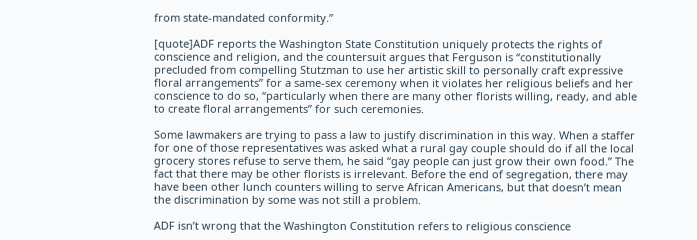from state-mandated conformity.”

[quote]ADF reports the Washington State Constitution uniquely protects the rights of conscience and religion, and the countersuit argues that Ferguson is “constitutionally precluded from compelling Stutzman to use her artistic skill to personally craft expressive floral arrangements” for a same-sex ceremony when it violates her religious beliefs and her conscience to do so, “particularly when there are many other florists willing, ready, and able to create floral arrangements” for such ceremonies.

Some lawmakers are trying to pass a law to justify discrimination in this way. When a staffer for one of those representatives was asked what a rural gay couple should do if all the local grocery stores refuse to serve them, he said “gay people can just grow their own food.” The fact that there may be other florists is irrelevant. Before the end of segregation, there may have been other lunch counters willing to serve African Americans, but that doesn’t mean the discrimination by some was not still a problem.

ADF isn’t wrong that the Washington Constitution refers to religious conscience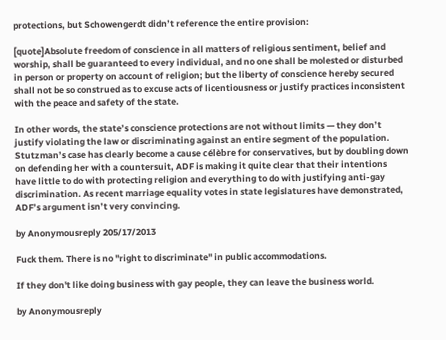protections, but Schowengerdt didn’t reference the entire provision:

[quote]Absolute freedom of conscience in all matters of religious sentiment, belief and worship, shall be guaranteed to every individual, and no one shall be molested or disturbed in person or property on account of religion; but the liberty of conscience hereby secured shall not be so construed as to excuse acts of licentiousness or justify practices inconsistent with the peace and safety of the state.

In other words, the state’s conscience protections are not without limits — they don’t justify violating the law or discriminating against an entire segment of the population. Stutzman’s case has clearly become a cause célèbre for conservatives, but by doubling down on defending her with a countersuit, ADF is making it quite clear that their intentions have little to do with protecting religion and everything to do with justifying anti-gay discrimination. As recent marriage equality votes in state legislatures have demonstrated, ADF’s argument isn’t very convincing.

by Anonymousreply 205/17/2013

Fuck them. There is no "right to discriminate" in public accommodations.

If they don't like doing business with gay people, they can leave the business world.

by Anonymousreply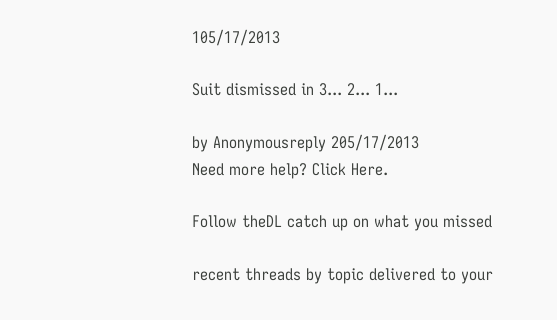105/17/2013

Suit dismissed in 3... 2... 1...

by Anonymousreply 205/17/2013
Need more help? Click Here.

Follow theDL catch up on what you missed

recent threads by topic delivered to your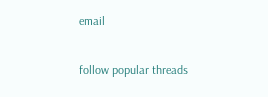email

follow popular threads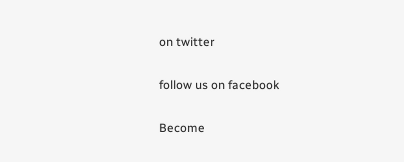on twitter

follow us on facebook

Become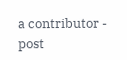a contributor - post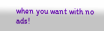when you want with no ads!